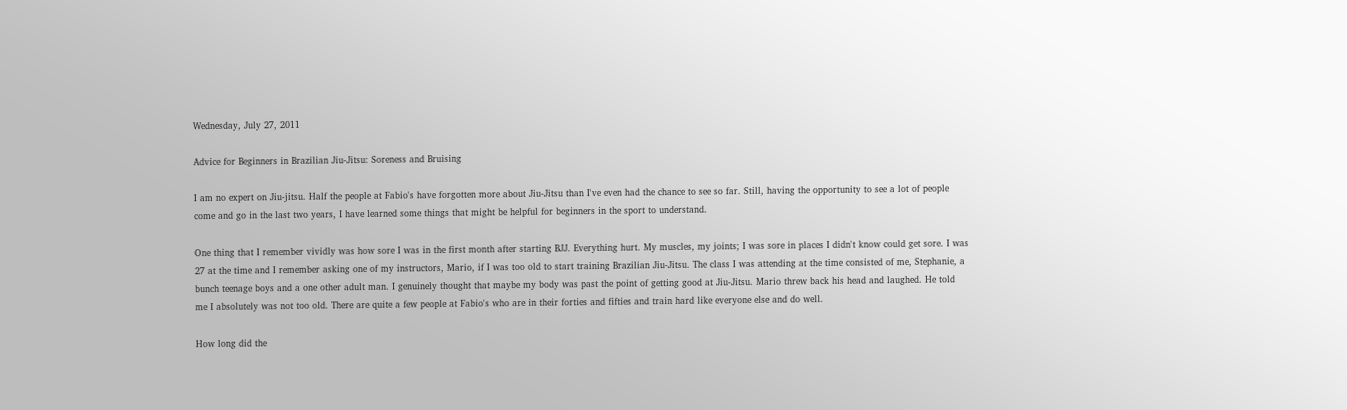Wednesday, July 27, 2011

Advice for Beginners in Brazilian Jiu-Jitsu: Soreness and Bruising

I am no expert on Jiu-jitsu. Half the people at Fabio's have forgotten more about Jiu-Jitsu than I've even had the chance to see so far. Still, having the opportunity to see a lot of people come and go in the last two years, I have learned some things that might be helpful for beginners in the sport to understand.

One thing that I remember vividly was how sore I was in the first month after starting BJJ. Everything hurt. My muscles, my joints; I was sore in places I didn't know could get sore. I was 27 at the time and I remember asking one of my instructors, Mario, if I was too old to start training Brazilian Jiu-Jitsu. The class I was attending at the time consisted of me, Stephanie, a bunch teenage boys and a one other adult man. I genuinely thought that maybe my body was past the point of getting good at Jiu-Jitsu. Mario threw back his head and laughed. He told me I absolutely was not too old. There are quite a few people at Fabio's who are in their forties and fifties and train hard like everyone else and do well.

How long did the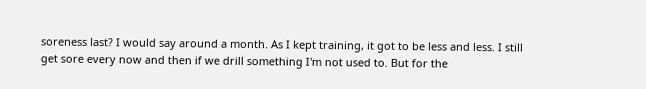soreness last? I would say around a month. As I kept training, it got to be less and less. I still get sore every now and then if we drill something I'm not used to. But for the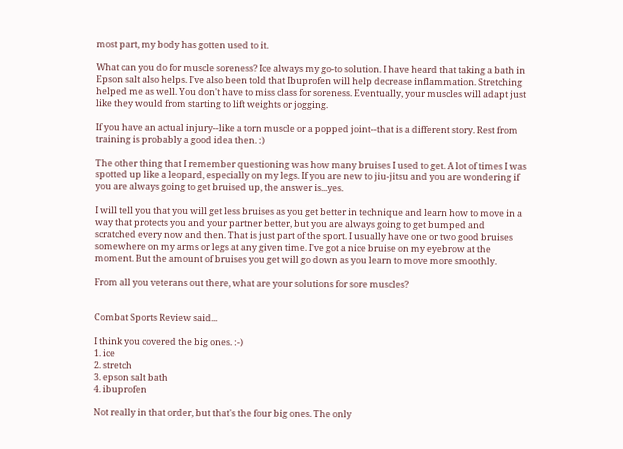most part, my body has gotten used to it.

What can you do for muscle soreness? Ice always my go-to solution. I have heard that taking a bath in Epson salt also helps. I've also been told that Ibuprofen will help decrease inflammation. Stretching helped me as well. You don't have to miss class for soreness. Eventually, your muscles will adapt just like they would from starting to lift weights or jogging.

If you have an actual injury--like a torn muscle or a popped joint--that is a different story. Rest from training is probably a good idea then. :)

The other thing that I remember questioning was how many bruises I used to get. A lot of times I was spotted up like a leopard, especially on my legs. If you are new to jiu-jitsu and you are wondering if you are always going to get bruised up, the answer is...yes.

I will tell you that you will get less bruises as you get better in technique and learn how to move in a way that protects you and your partner better, but you are always going to get bumped and scratched every now and then. That is just part of the sport. I usually have one or two good bruises somewhere on my arms or legs at any given time. I've got a nice bruise on my eyebrow at the moment. But the amount of bruises you get will go down as you learn to move more smoothly.

From all you veterans out there, what are your solutions for sore muscles?


Combat Sports Review said...

I think you covered the big ones. :-)
1. ice
2. stretch
3. epson salt bath
4. ibuprofen

Not really in that order, but that's the four big ones. The only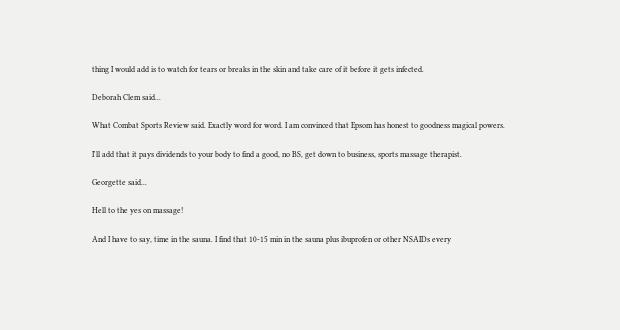thing I would add is to watch for tears or breaks in the skin and take care of it before it gets infected.

Deborah Clem said...

What Combat Sports Review said. Exactly word for word. I am convinced that Epsom has honest to goodness magical powers.

I'll add that it pays dividends to your body to find a good, no BS, get down to business, sports massage therapist.

Georgette said...

Hell to the yes on massage!

And I have to say, time in the sauna. I find that 10-15 min in the sauna plus ibuprofen or other NSAIDs every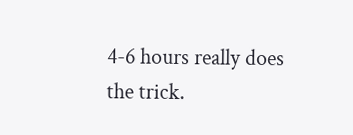4-6 hours really does the trick.